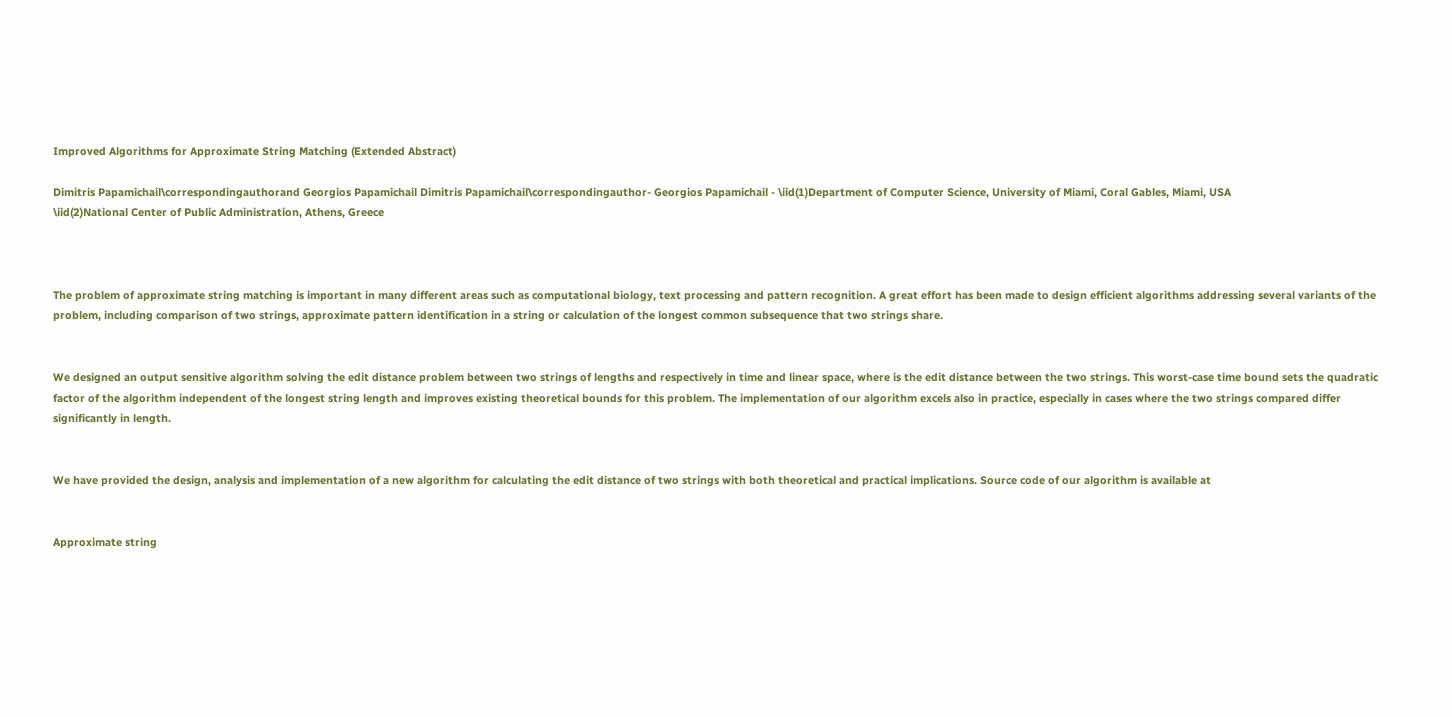Improved Algorithms for Approximate String Matching (Extended Abstract)

Dimitris Papamichail\correspondingauthorand Georgios Papamichail Dimitris Papamichail\correspondingauthor- Georgios Papamichail - \iid(1)Department of Computer Science, University of Miami, Coral Gables, Miami, USA
\iid(2)National Center of Public Administration, Athens, Greece



The problem of approximate string matching is important in many different areas such as computational biology, text processing and pattern recognition. A great effort has been made to design efficient algorithms addressing several variants of the problem, including comparison of two strings, approximate pattern identification in a string or calculation of the longest common subsequence that two strings share.


We designed an output sensitive algorithm solving the edit distance problem between two strings of lengths and respectively in time and linear space, where is the edit distance between the two strings. This worst-case time bound sets the quadratic factor of the algorithm independent of the longest string length and improves existing theoretical bounds for this problem. The implementation of our algorithm excels also in practice, especially in cases where the two strings compared differ significantly in length.


We have provided the design, analysis and implementation of a new algorithm for calculating the edit distance of two strings with both theoretical and practical implications. Source code of our algorithm is available at


Approximate string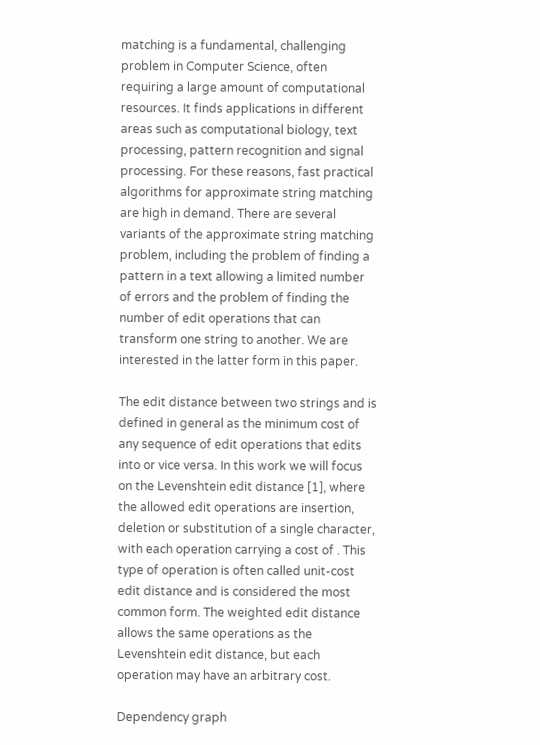matching is a fundamental, challenging problem in Computer Science, often requiring a large amount of computational resources. It finds applications in different areas such as computational biology, text processing, pattern recognition and signal processing. For these reasons, fast practical algorithms for approximate string matching are high in demand. There are several variants of the approximate string matching problem, including the problem of finding a pattern in a text allowing a limited number of errors and the problem of finding the number of edit operations that can transform one string to another. We are interested in the latter form in this paper.

The edit distance between two strings and is defined in general as the minimum cost of any sequence of edit operations that edits into or vice versa. In this work we will focus on the Levenshtein edit distance [1], where the allowed edit operations are insertion, deletion or substitution of a single character, with each operation carrying a cost of . This type of operation is often called unit-cost edit distance and is considered the most common form. The weighted edit distance allows the same operations as the Levenshtein edit distance, but each operation may have an arbitrary cost.

Dependency graph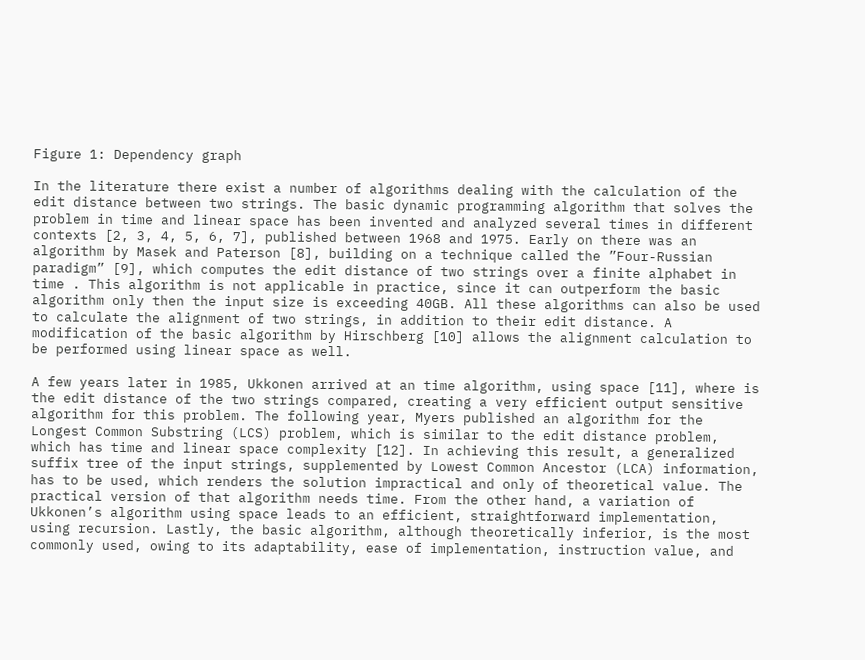Figure 1: Dependency graph

In the literature there exist a number of algorithms dealing with the calculation of the edit distance between two strings. The basic dynamic programming algorithm that solves the problem in time and linear space has been invented and analyzed several times in different contexts [2, 3, 4, 5, 6, 7], published between 1968 and 1975. Early on there was an algorithm by Masek and Paterson [8], building on a technique called the ”Four-Russian paradigm” [9], which computes the edit distance of two strings over a finite alphabet in time . This algorithm is not applicable in practice, since it can outperform the basic algorithm only then the input size is exceeding 40GB. All these algorithms can also be used to calculate the alignment of two strings, in addition to their edit distance. A modification of the basic algorithm by Hirschberg [10] allows the alignment calculation to be performed using linear space as well.

A few years later in 1985, Ukkonen arrived at an time algorithm, using space [11], where is the edit distance of the two strings compared, creating a very efficient output sensitive algorithm for this problem. The following year, Myers published an algorithm for the Longest Common Substring (LCS) problem, which is similar to the edit distance problem, which has time and linear space complexity [12]. In achieving this result, a generalized suffix tree of the input strings, supplemented by Lowest Common Ancestor (LCA) information, has to be used, which renders the solution impractical and only of theoretical value. The practical version of that algorithm needs time. From the other hand, a variation of Ukkonen’s algorithm using space leads to an efficient, straightforward implementation, using recursion. Lastly, the basic algorithm, although theoretically inferior, is the most commonly used, owing to its adaptability, ease of implementation, instruction value, and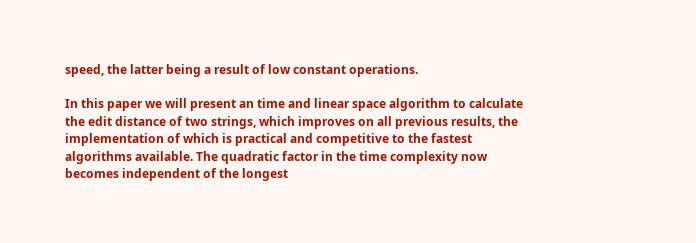speed, the latter being a result of low constant operations.

In this paper we will present an time and linear space algorithm to calculate the edit distance of two strings, which improves on all previous results, the implementation of which is practical and competitive to the fastest algorithms available. The quadratic factor in the time complexity now becomes independent of the longest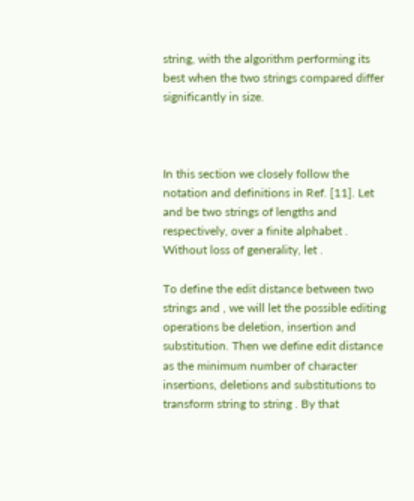string, with the algorithm performing its best when the two strings compared differ significantly in size.



In this section we closely follow the notation and definitions in Ref. [11]. Let and be two strings of lengths and respectively, over a finite alphabet . Without loss of generality, let .

To define the edit distance between two strings and , we will let the possible editing operations be deletion, insertion and substitution. Then we define edit distance as the minimum number of character insertions, deletions and substitutions to transform string to string . By that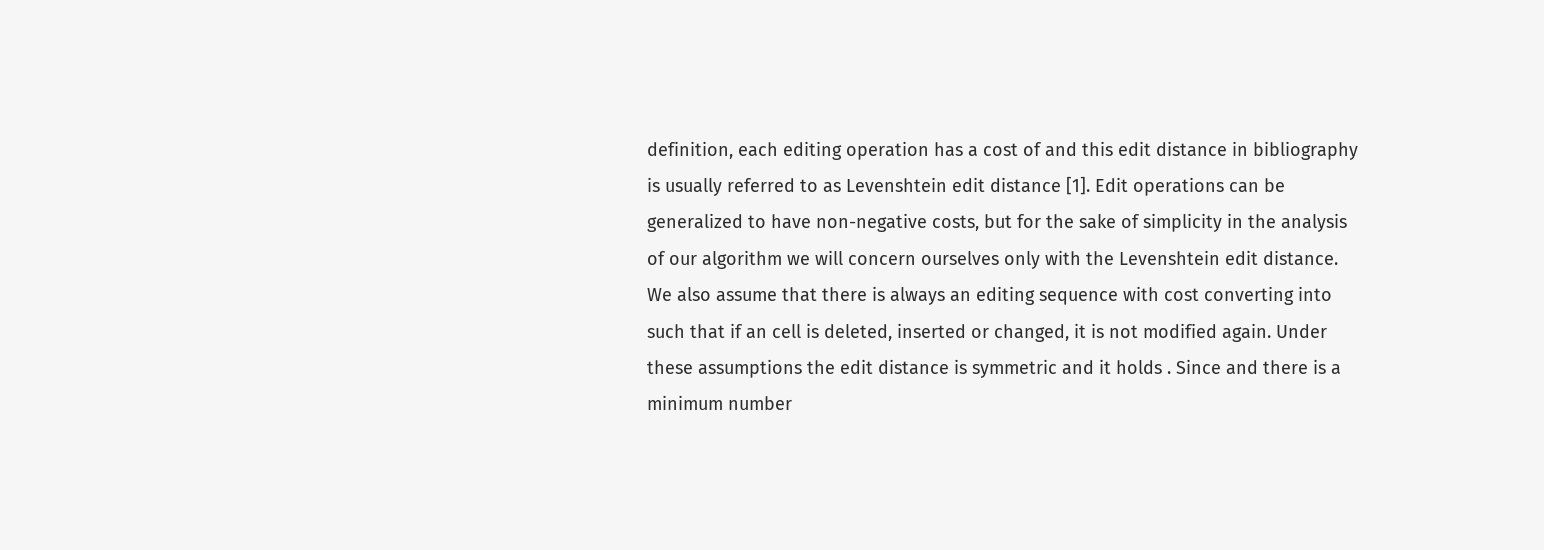definition, each editing operation has a cost of and this edit distance in bibliography is usually referred to as Levenshtein edit distance [1]. Edit operations can be generalized to have non-negative costs, but for the sake of simplicity in the analysis of our algorithm we will concern ourselves only with the Levenshtein edit distance. We also assume that there is always an editing sequence with cost converting into such that if an cell is deleted, inserted or changed, it is not modified again. Under these assumptions the edit distance is symmetric and it holds . Since and there is a minimum number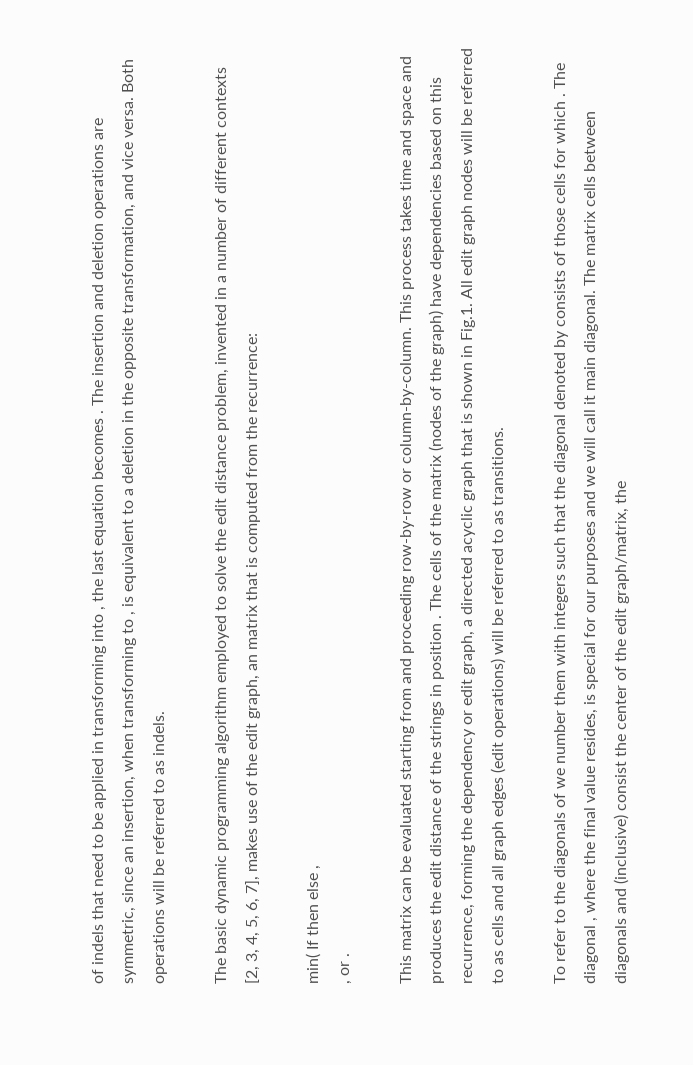of indels that need to be applied in transforming into , the last equation becomes . The insertion and deletion operations are symmetric, since an insertion, when transforming to , is equivalent to a deletion in the opposite transformation, and vice versa. Both operations will be referred to as indels.

The basic dynamic programming algorithm employed to solve the edit distance problem, invented in a number of different contexts [2, 3, 4, 5, 6, 7], makes use of the edit graph, an matrix that is computed from the recurrence:

min( If then else ,
, or .

This matrix can be evaluated starting from and proceeding row-by-row or column-by-column. This process takes time and space and produces the edit distance of the strings in position . The cells of the matrix (nodes of the graph) have dependencies based on this recurrence, forming the dependency or edit graph, a directed acyclic graph that is shown in Fig.1. All edit graph nodes will be referred to as cells and all graph edges (edit operations) will be referred to as transitions.

To refer to the diagonals of we number them with integers such that the diagonal denoted by consists of those cells for which . The diagonal , where the final value resides, is special for our purposes and we will call it main diagonal. The matrix cells between diagonals and (inclusive) consist the center of the edit graph/matrix, the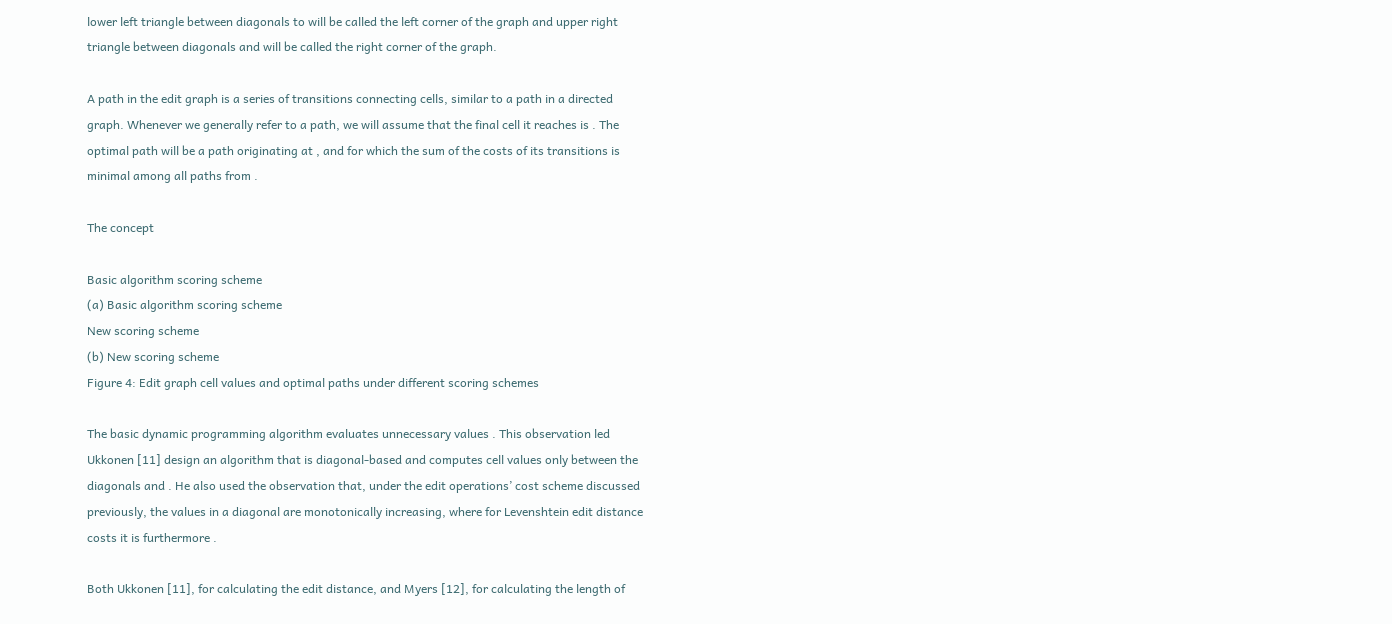lower left triangle between diagonals to will be called the left corner of the graph and upper right triangle between diagonals and will be called the right corner of the graph.

A path in the edit graph is a series of transitions connecting cells, similar to a path in a directed graph. Whenever we generally refer to a path, we will assume that the final cell it reaches is . The optimal path will be a path originating at , and for which the sum of the costs of its transitions is minimal among all paths from .

The concept

Basic algorithm scoring scheme
(a) Basic algorithm scoring scheme
New scoring scheme
(b) New scoring scheme
Figure 4: Edit graph cell values and optimal paths under different scoring schemes

The basic dynamic programming algorithm evaluates unnecessary values . This observation led Ukkonen [11] design an algorithm that is diagonal-based and computes cell values only between the diagonals and . He also used the observation that, under the edit operations’ cost scheme discussed previously, the values in a diagonal are monotonically increasing, where for Levenshtein edit distance costs it is furthermore .

Both Ukkonen [11], for calculating the edit distance, and Myers [12], for calculating the length of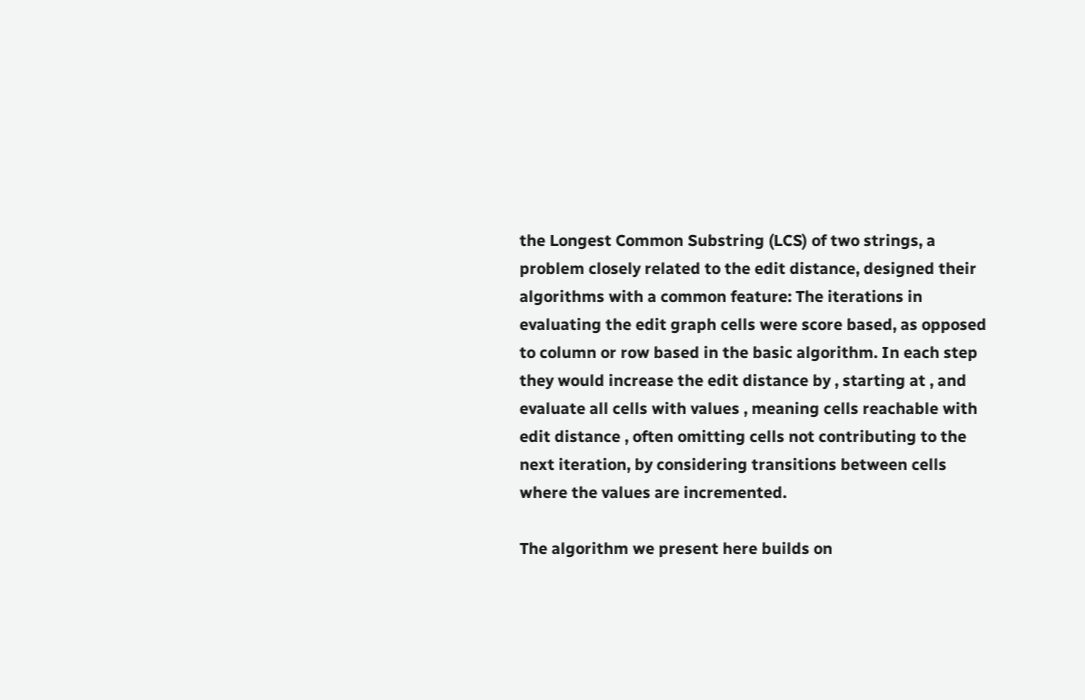the Longest Common Substring (LCS) of two strings, a problem closely related to the edit distance, designed their algorithms with a common feature: The iterations in evaluating the edit graph cells were score based, as opposed to column or row based in the basic algorithm. In each step they would increase the edit distance by , starting at , and evaluate all cells with values , meaning cells reachable with edit distance , often omitting cells not contributing to the next iteration, by considering transitions between cells where the values are incremented.

The algorithm we present here builds on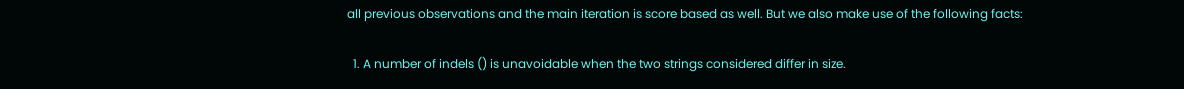all previous observations and the main iteration is score based as well. But we also make use of the following facts:

  1. A number of indels () is unavoidable when the two strings considered differ in size.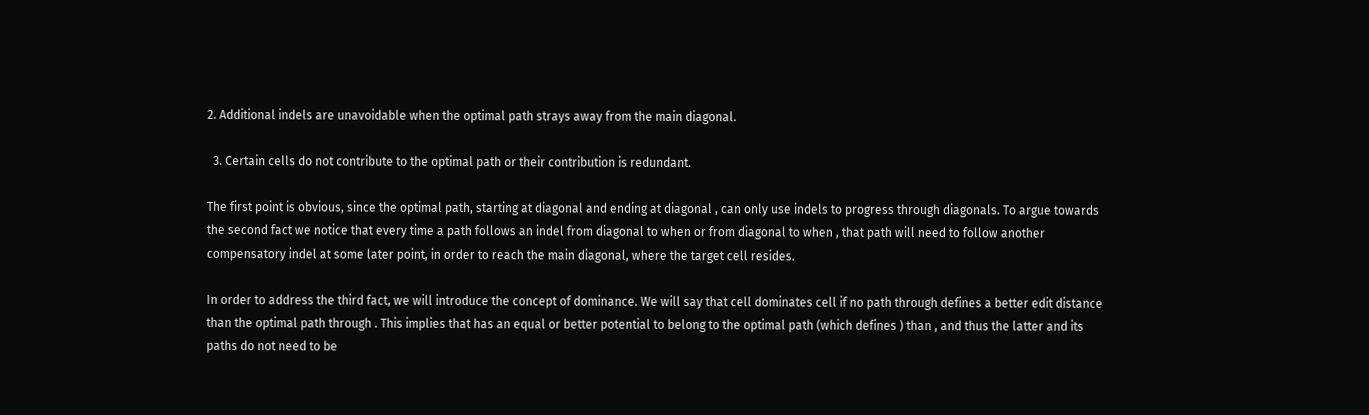2. Additional indels are unavoidable when the optimal path strays away from the main diagonal.

  3. Certain cells do not contribute to the optimal path or their contribution is redundant.

The first point is obvious, since the optimal path, starting at diagonal and ending at diagonal , can only use indels to progress through diagonals. To argue towards the second fact we notice that every time a path follows an indel from diagonal to when or from diagonal to when , that path will need to follow another compensatory indel at some later point, in order to reach the main diagonal, where the target cell resides.

In order to address the third fact, we will introduce the concept of dominance. We will say that cell dominates cell if no path through defines a better edit distance than the optimal path through . This implies that has an equal or better potential to belong to the optimal path (which defines ) than , and thus the latter and its paths do not need to be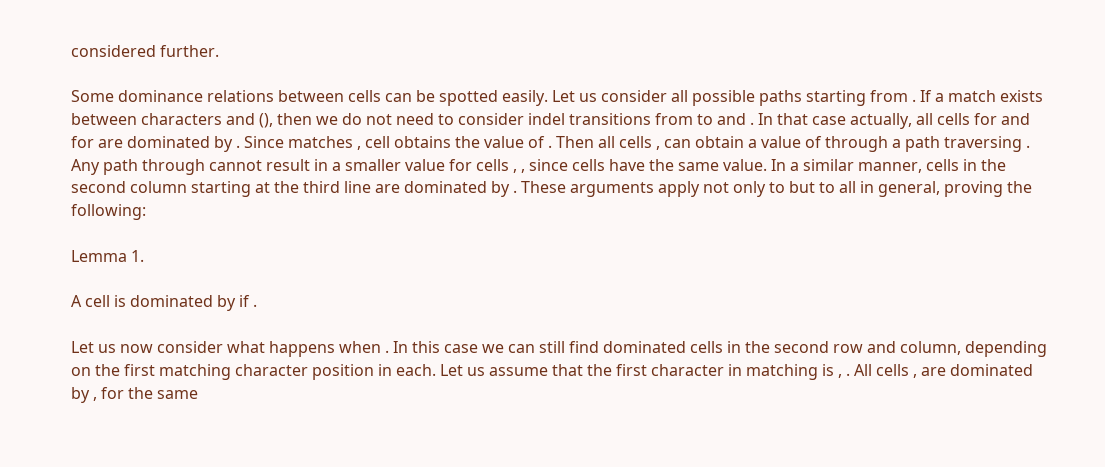considered further.

Some dominance relations between cells can be spotted easily. Let us consider all possible paths starting from . If a match exists between characters and (), then we do not need to consider indel transitions from to and . In that case actually, all cells for and for are dominated by . Since matches , cell obtains the value of . Then all cells , can obtain a value of through a path traversing . Any path through cannot result in a smaller value for cells , , since cells have the same value. In a similar manner, cells in the second column starting at the third line are dominated by . These arguments apply not only to but to all in general, proving the following:

Lemma 1.

A cell is dominated by if .

Let us now consider what happens when . In this case we can still find dominated cells in the second row and column, depending on the first matching character position in each. Let us assume that the first character in matching is , . All cells , are dominated by , for the same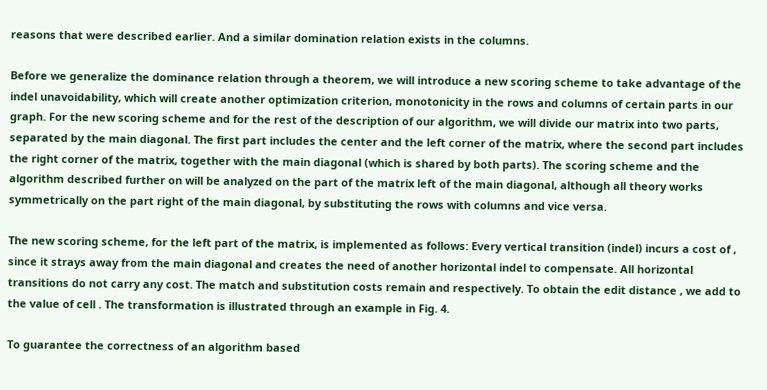reasons that were described earlier. And a similar domination relation exists in the columns.

Before we generalize the dominance relation through a theorem, we will introduce a new scoring scheme to take advantage of the indel unavoidability, which will create another optimization criterion, monotonicity in the rows and columns of certain parts in our graph. For the new scoring scheme and for the rest of the description of our algorithm, we will divide our matrix into two parts, separated by the main diagonal. The first part includes the center and the left corner of the matrix, where the second part includes the right corner of the matrix, together with the main diagonal (which is shared by both parts). The scoring scheme and the algorithm described further on will be analyzed on the part of the matrix left of the main diagonal, although all theory works symmetrically on the part right of the main diagonal, by substituting the rows with columns and vice versa.

The new scoring scheme, for the left part of the matrix, is implemented as follows: Every vertical transition (indel) incurs a cost of , since it strays away from the main diagonal and creates the need of another horizontal indel to compensate. All horizontal transitions do not carry any cost. The match and substitution costs remain and respectively. To obtain the edit distance , we add to the value of cell . The transformation is illustrated through an example in Fig. 4.

To guarantee the correctness of an algorithm based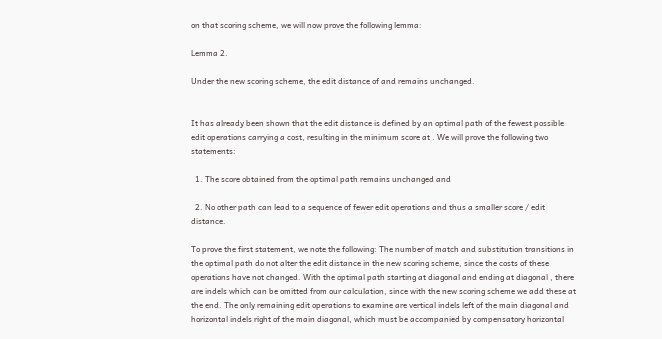on that scoring scheme, we will now prove the following lemma:

Lemma 2.

Under the new scoring scheme, the edit distance of and remains unchanged.


It has already been shown that the edit distance is defined by an optimal path of the fewest possible edit operations carrying a cost, resulting in the minimum score at . We will prove the following two statements:

  1. The score obtained from the optimal path remains unchanged and

  2. No other path can lead to a sequence of fewer edit operations and thus a smaller score / edit distance.

To prove the first statement, we note the following: The number of match and substitution transitions in the optimal path do not alter the edit distance in the new scoring scheme, since the costs of these operations have not changed. With the optimal path starting at diagonal and ending at diagonal , there are indels which can be omitted from our calculation, since with the new scoring scheme we add these at the end. The only remaining edit operations to examine are vertical indels left of the main diagonal and horizontal indels right of the main diagonal, which must be accompanied by compensatory horizontal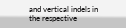and vertical indels in the respective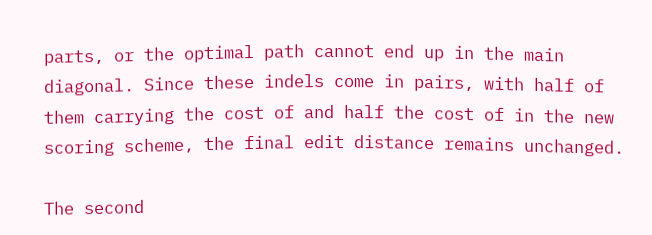parts, or the optimal path cannot end up in the main diagonal. Since these indels come in pairs, with half of them carrying the cost of and half the cost of in the new scoring scheme, the final edit distance remains unchanged.

The second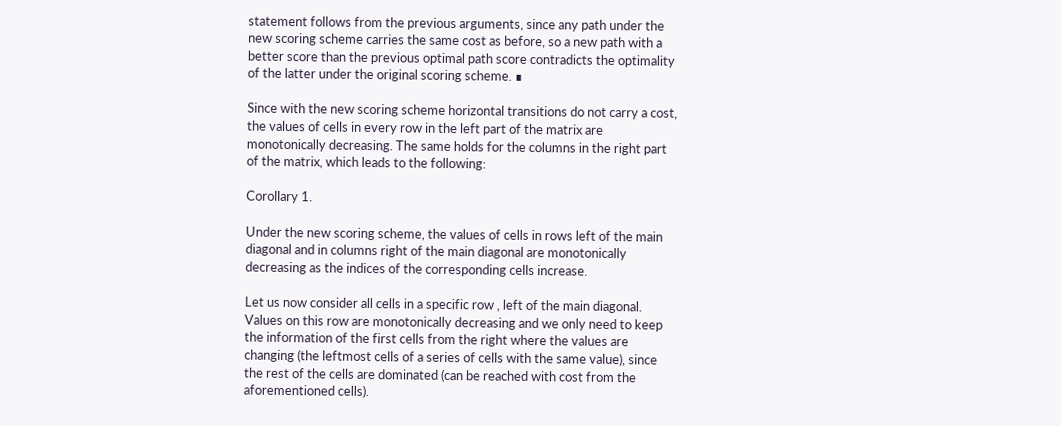statement follows from the previous arguments, since any path under the new scoring scheme carries the same cost as before, so a new path with a better score than the previous optimal path score contradicts the optimality of the latter under the original scoring scheme. ∎

Since with the new scoring scheme horizontal transitions do not carry a cost, the values of cells in every row in the left part of the matrix are monotonically decreasing. The same holds for the columns in the right part of the matrix, which leads to the following:

Corollary 1.

Under the new scoring scheme, the values of cells in rows left of the main diagonal and in columns right of the main diagonal are monotonically decreasing as the indices of the corresponding cells increase.

Let us now consider all cells in a specific row , left of the main diagonal. Values on this row are monotonically decreasing and we only need to keep the information of the first cells from the right where the values are changing (the leftmost cells of a series of cells with the same value), since the rest of the cells are dominated (can be reached with cost from the aforementioned cells).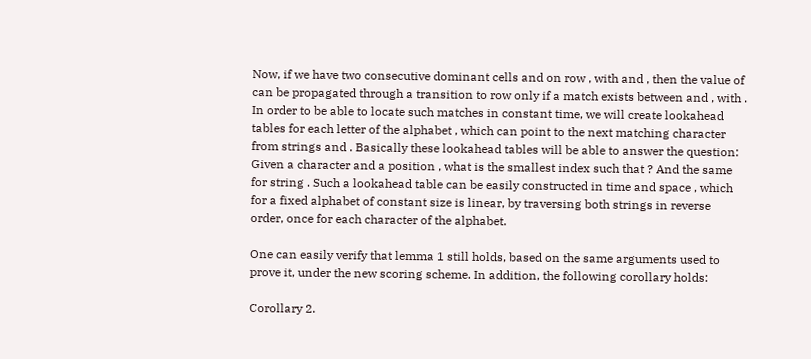Now, if we have two consecutive dominant cells and on row , with and , then the value of can be propagated through a transition to row only if a match exists between and , with . In order to be able to locate such matches in constant time, we will create lookahead tables for each letter of the alphabet , which can point to the next matching character from strings and . Basically these lookahead tables will be able to answer the question: Given a character and a position , what is the smallest index such that ? And the same for string . Such a lookahead table can be easily constructed in time and space , which for a fixed alphabet of constant size is linear, by traversing both strings in reverse order, once for each character of the alphabet.

One can easily verify that lemma 1 still holds, based on the same arguments used to prove it, under the new scoring scheme. In addition, the following corollary holds:

Corollary 2.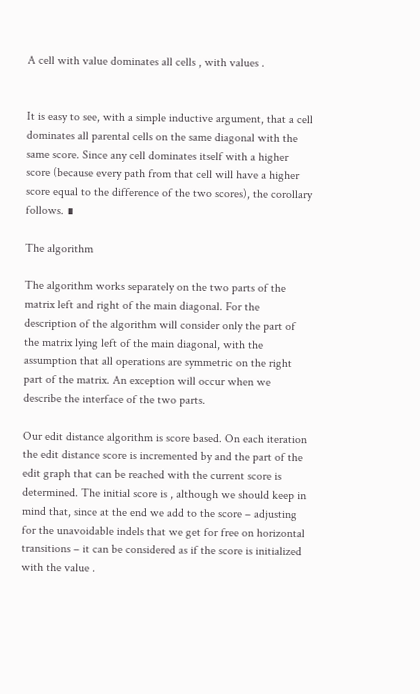A cell with value dominates all cells , with values .


It is easy to see, with a simple inductive argument, that a cell dominates all parental cells on the same diagonal with the same score. Since any cell dominates itself with a higher score (because every path from that cell will have a higher score equal to the difference of the two scores), the corollary follows. ∎

The algorithm

The algorithm works separately on the two parts of the matrix left and right of the main diagonal. For the description of the algorithm will consider only the part of the matrix lying left of the main diagonal, with the assumption that all operations are symmetric on the right part of the matrix. An exception will occur when we describe the interface of the two parts.

Our edit distance algorithm is score based. On each iteration the edit distance score is incremented by and the part of the edit graph that can be reached with the current score is determined. The initial score is , although we should keep in mind that, since at the end we add to the score – adjusting for the unavoidable indels that we get for free on horizontal transitions – it can be considered as if the score is initialized with the value .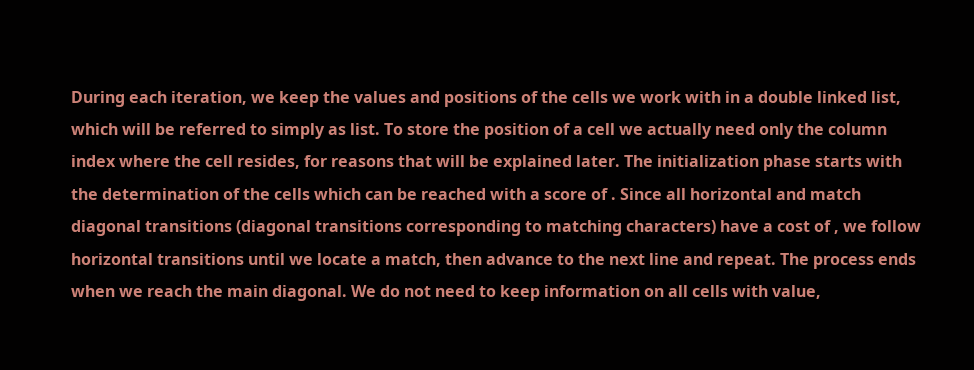During each iteration, we keep the values and positions of the cells we work with in a double linked list, which will be referred to simply as list. To store the position of a cell we actually need only the column index where the cell resides, for reasons that will be explained later. The initialization phase starts with the determination of the cells which can be reached with a score of . Since all horizontal and match diagonal transitions (diagonal transitions corresponding to matching characters) have a cost of , we follow horizontal transitions until we locate a match, then advance to the next line and repeat. The process ends when we reach the main diagonal. We do not need to keep information on all cells with value,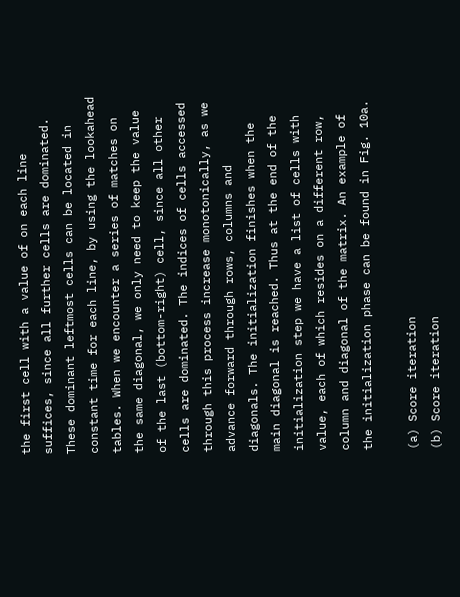the first cell with a value of on each line suffices, since all further cells are dominated. These dominant leftmost cells can be located in constant time for each line, by using the lookahead tables. When we encounter a series of matches on the same diagonal, we only need to keep the value of the last (bottom-right) cell, since all other cells are dominated. The indices of cells accessed through this process increase monotonically, as we advance forward through rows, columns and diagonals. The initialization finishes when the main diagonal is reached. Thus at the end of the initialization step we have a list of cells with value, each of which resides on a different row, column and diagonal of the matrix. An example of the initialization phase can be found in Fig. 10a.

(a) Score iteration
(b) Score iteration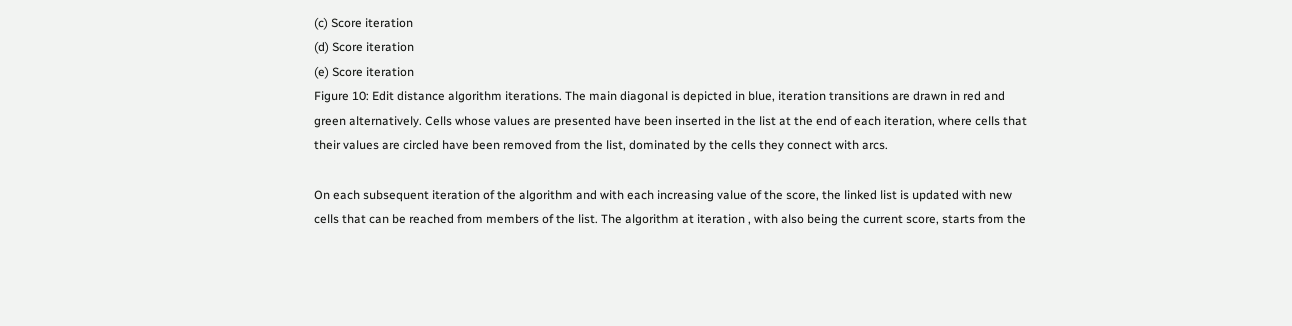(c) Score iteration
(d) Score iteration
(e) Score iteration
Figure 10: Edit distance algorithm iterations. The main diagonal is depicted in blue, iteration transitions are drawn in red and green alternatively. Cells whose values are presented have been inserted in the list at the end of each iteration, where cells that their values are circled have been removed from the list, dominated by the cells they connect with arcs.

On each subsequent iteration of the algorithm and with each increasing value of the score, the linked list is updated with new cells that can be reached from members of the list. The algorithm at iteration , with also being the current score, starts from the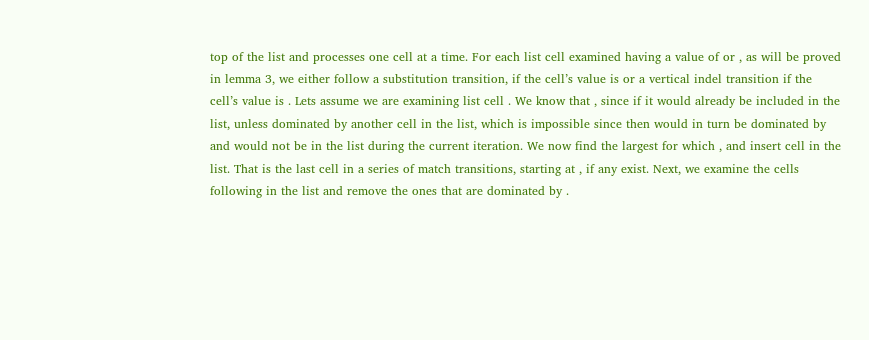top of the list and processes one cell at a time. For each list cell examined having a value of or , as will be proved in lemma 3, we either follow a substitution transition, if the cell’s value is or a vertical indel transition if the cell’s value is . Lets assume we are examining list cell . We know that , since if it would already be included in the list, unless dominated by another cell in the list, which is impossible since then would in turn be dominated by and would not be in the list during the current iteration. We now find the largest for which , and insert cell in the list. That is the last cell in a series of match transitions, starting at , if any exist. Next, we examine the cells following in the list and remove the ones that are dominated by .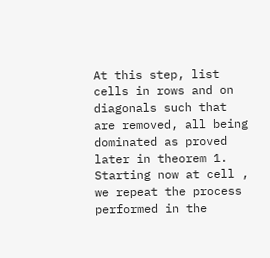At this step, list cells in rows and on diagonals such that are removed, all being dominated as proved later in theorem 1. Starting now at cell , we repeat the process performed in the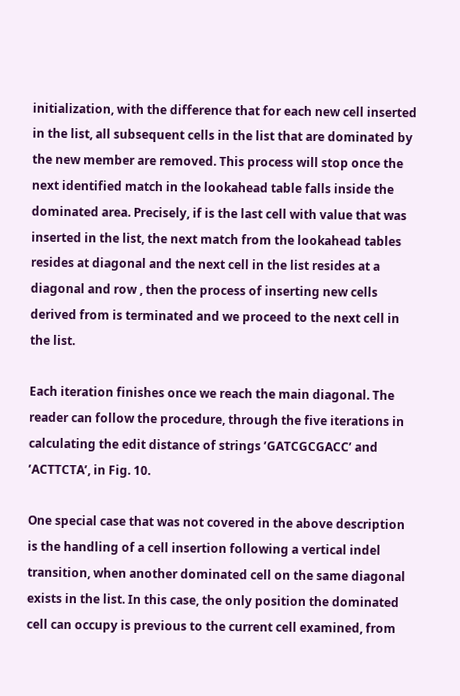initialization, with the difference that for each new cell inserted in the list, all subsequent cells in the list that are dominated by the new member are removed. This process will stop once the next identified match in the lookahead table falls inside the dominated area. Precisely, if is the last cell with value that was inserted in the list, the next match from the lookahead tables resides at diagonal and the next cell in the list resides at a diagonal and row , then the process of inserting new cells derived from is terminated and we proceed to the next cell in the list.

Each iteration finishes once we reach the main diagonal. The reader can follow the procedure, through the five iterations in calculating the edit distance of strings ’GATCGCGACC’ and ’ACTTCTA’, in Fig. 10.

One special case that was not covered in the above description is the handling of a cell insertion following a vertical indel transition, when another dominated cell on the same diagonal exists in the list. In this case, the only position the dominated cell can occupy is previous to the current cell examined, from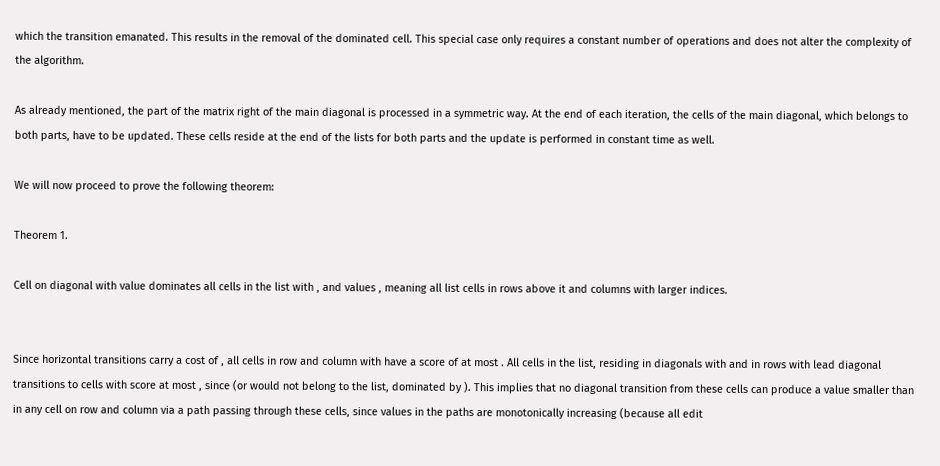which the transition emanated. This results in the removal of the dominated cell. This special case only requires a constant number of operations and does not alter the complexity of the algorithm.

As already mentioned, the part of the matrix right of the main diagonal is processed in a symmetric way. At the end of each iteration, the cells of the main diagonal, which belongs to both parts, have to be updated. These cells reside at the end of the lists for both parts and the update is performed in constant time as well.

We will now proceed to prove the following theorem:

Theorem 1.

Cell on diagonal with value dominates all cells in the list with , and values , meaning all list cells in rows above it and columns with larger indices.


Since horizontal transitions carry a cost of , all cells in row and column with have a score of at most . All cells in the list, residing in diagonals with and in rows with lead diagonal transitions to cells with score at most , since (or would not belong to the list, dominated by ). This implies that no diagonal transition from these cells can produce a value smaller than in any cell on row and column via a path passing through these cells, since values in the paths are monotonically increasing (because all edit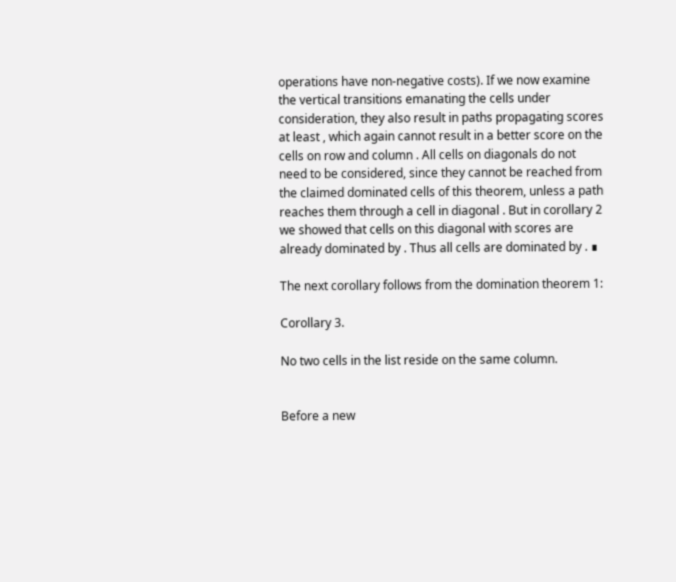operations have non-negative costs). If we now examine the vertical transitions emanating the cells under consideration, they also result in paths propagating scores at least , which again cannot result in a better score on the cells on row and column . All cells on diagonals do not need to be considered, since they cannot be reached from the claimed dominated cells of this theorem, unless a path reaches them through a cell in diagonal . But in corollary 2 we showed that cells on this diagonal with scores are already dominated by . Thus all cells are dominated by . ∎

The next corollary follows from the domination theorem 1:

Corollary 3.

No two cells in the list reside on the same column.


Before a new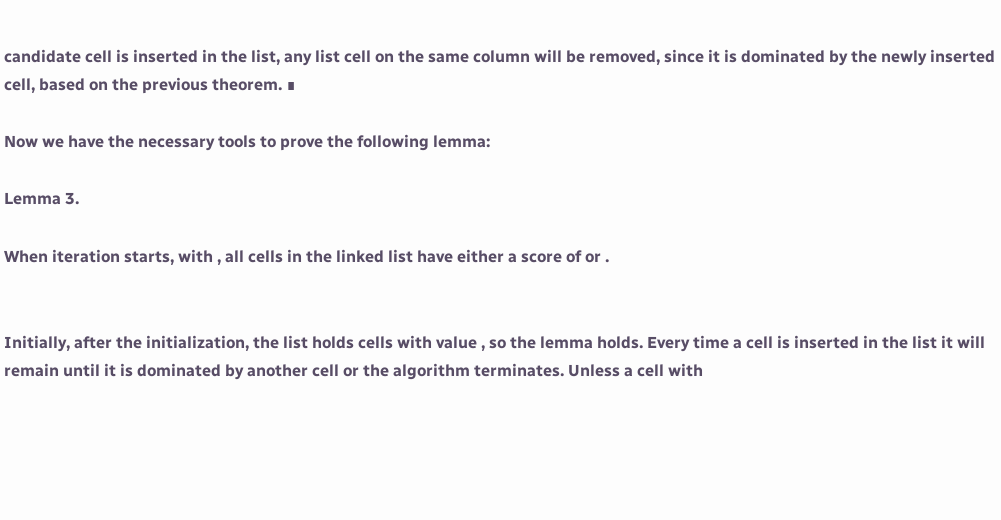candidate cell is inserted in the list, any list cell on the same column will be removed, since it is dominated by the newly inserted cell, based on the previous theorem. ∎

Now we have the necessary tools to prove the following lemma:

Lemma 3.

When iteration starts, with , all cells in the linked list have either a score of or .


Initially, after the initialization, the list holds cells with value , so the lemma holds. Every time a cell is inserted in the list it will remain until it is dominated by another cell or the algorithm terminates. Unless a cell with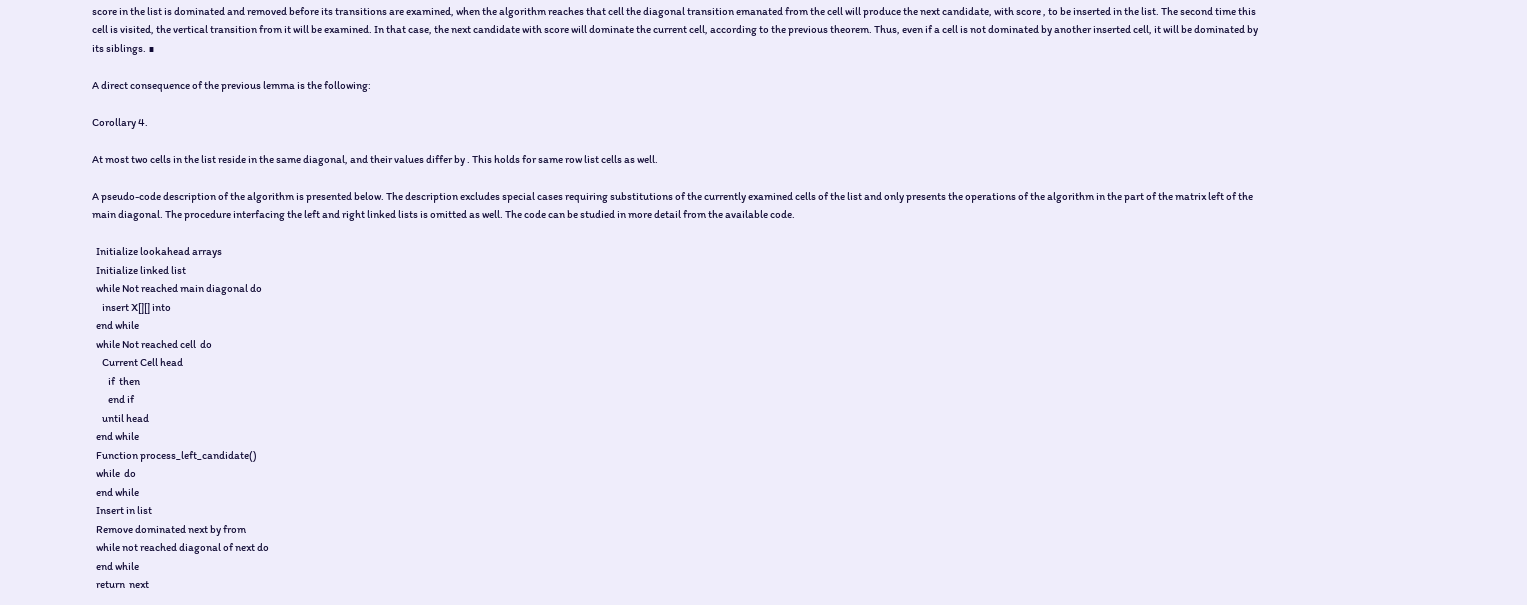score in the list is dominated and removed before its transitions are examined, when the algorithm reaches that cell the diagonal transition emanated from the cell will produce the next candidate, with score , to be inserted in the list. The second time this cell is visited, the vertical transition from it will be examined. In that case, the next candidate with score will dominate the current cell, according to the previous theorem. Thus, even if a cell is not dominated by another inserted cell, it will be dominated by its siblings. ∎

A direct consequence of the previous lemma is the following:

Corollary 4.

At most two cells in the list reside in the same diagonal, and their values differ by . This holds for same row list cells as well.

A pseudo-code description of the algorithm is presented below. The description excludes special cases requiring substitutions of the currently examined cells of the list and only presents the operations of the algorithm in the part of the matrix left of the main diagonal. The procedure interfacing the left and right linked lists is omitted as well. The code can be studied in more detail from the available code.

  Initialize lookahead arrays
  Initialize linked list
  while Not reached main diagonal do
     insert X[][] into
  end while
  while Not reached cell  do
     Current Cell head
        if  then
        end if
     until head
  end while
  Function process_left_candidate()
  while  do
  end while
  Insert in list
  Remove dominated next by from
  while not reached diagonal of next do
  end while
  return  next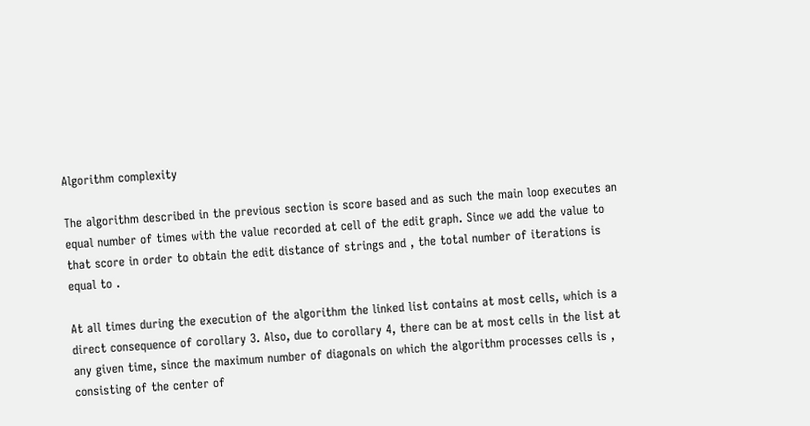Algorithm complexity

The algorithm described in the previous section is score based and as such the main loop executes an equal number of times with the value recorded at cell of the edit graph. Since we add the value to that score in order to obtain the edit distance of strings and , the total number of iterations is equal to .

At all times during the execution of the algorithm the linked list contains at most cells, which is a direct consequence of corollary 3. Also, due to corollary 4, there can be at most cells in the list at any given time, since the maximum number of diagonals on which the algorithm processes cells is , consisting of the center of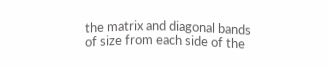the matrix and diagonal bands of size from each side of the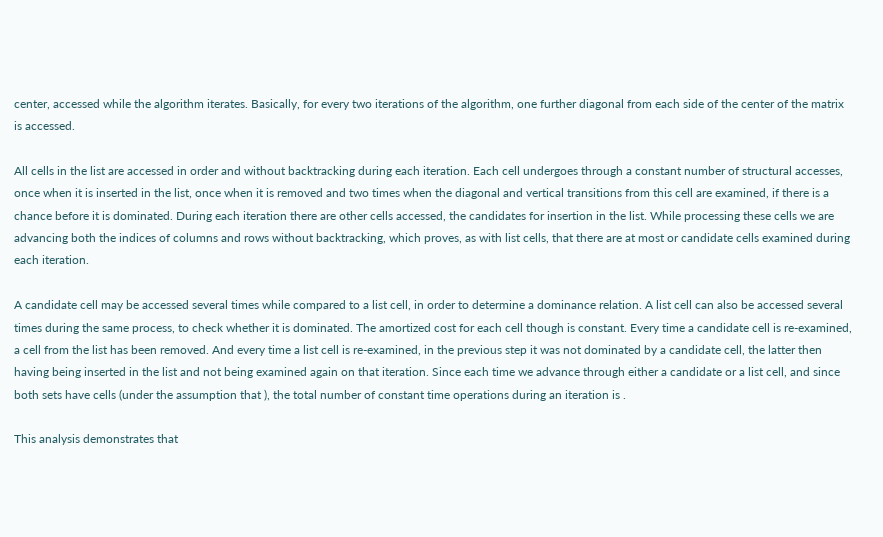center, accessed while the algorithm iterates. Basically, for every two iterations of the algorithm, one further diagonal from each side of the center of the matrix is accessed.

All cells in the list are accessed in order and without backtracking during each iteration. Each cell undergoes through a constant number of structural accesses, once when it is inserted in the list, once when it is removed and two times when the diagonal and vertical transitions from this cell are examined, if there is a chance before it is dominated. During each iteration there are other cells accessed, the candidates for insertion in the list. While processing these cells we are advancing both the indices of columns and rows without backtracking, which proves, as with list cells, that there are at most or candidate cells examined during each iteration.

A candidate cell may be accessed several times while compared to a list cell, in order to determine a dominance relation. A list cell can also be accessed several times during the same process, to check whether it is dominated. The amortized cost for each cell though is constant. Every time a candidate cell is re-examined, a cell from the list has been removed. And every time a list cell is re-examined, in the previous step it was not dominated by a candidate cell, the latter then having being inserted in the list and not being examined again on that iteration. Since each time we advance through either a candidate or a list cell, and since both sets have cells (under the assumption that ), the total number of constant time operations during an iteration is .

This analysis demonstrates that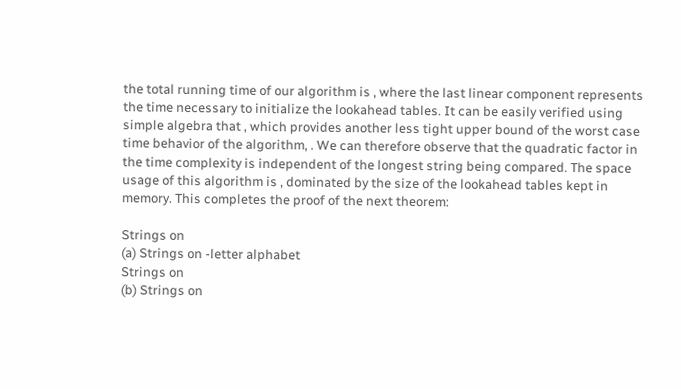the total running time of our algorithm is , where the last linear component represents the time necessary to initialize the lookahead tables. It can be easily verified using simple algebra that , which provides another less tight upper bound of the worst case time behavior of the algorithm, . We can therefore observe that the quadratic factor in the time complexity is independent of the longest string being compared. The space usage of this algorithm is , dominated by the size of the lookahead tables kept in memory. This completes the proof of the next theorem:

Strings on
(a) Strings on -letter alphabet
Strings on
(b) Strings on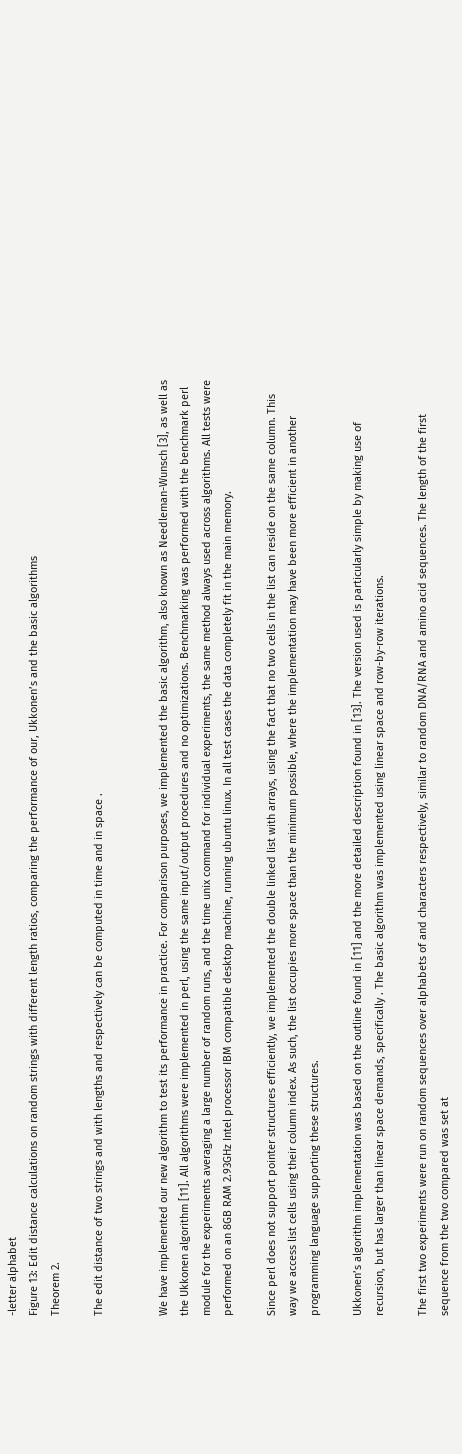-letter alphabet
Figure 13: Edit distance calculations on random strings with different length ratios, comparing the performance of our, Ukkonen’s and the basic algorithms
Theorem 2.

The edit distance of two strings and with lengths and respectively can be computed in time and in space .


We have implemented our new algorithm to test its performance in practice. For comparison purposes, we implemented the basic algorithm, also known as Needleman-Wunsch [3], as well as the Ukkonen algorithm [11]. All algorithms were implemented in perl, using the same input/output procedures and no optimizations. Benchmarking was performed with the benchmark perl module for the experiments averaging a large number of random runs, and the time unix command for individual experiments, the same method always used across algorithms. All tests were performed on an 8GB RAM 2.93GHz Intel processor IBM compatible desktop machine, running ubuntu linux. In all test cases the data completely fit in the main memory.

Since perl does not support pointer structures efficiently, we implemented the double linked list with arrays, using the fact that no two cells in the list can reside on the same column. This way we access list cells using their column index. As such, the list occupies more space than the minimum possible, where the implementation may have been more efficient in another programming language supporting these structures.

Ukkonen’s algorithm implementation was based on the outline found in [11] and the more detailed description found in [13]. The version used is particularly simple by making use of recursion, but has larger than linear space demands, specifically . The basic algorithm was implemented using linear space and row-by-row iterations.

The first two experiments were run on random sequences over alphabets of and characters respectively, similar to random DNA/RNA and amino acid sequences. The length of the first sequence from the two compared was set at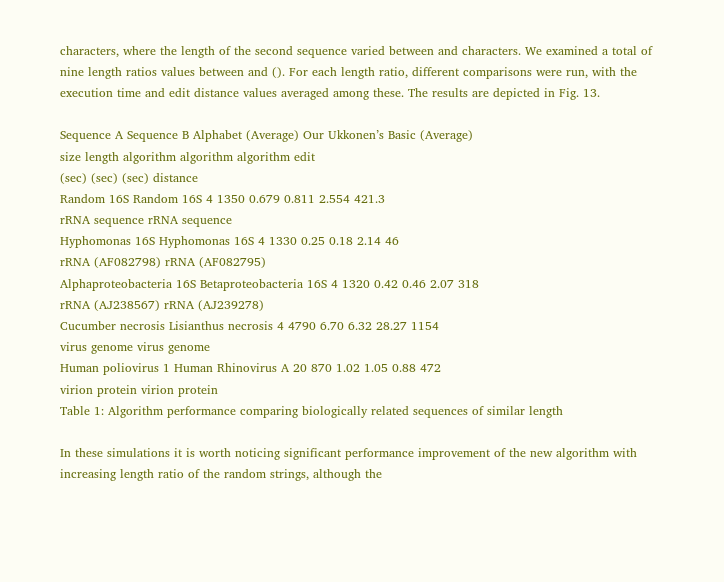characters, where the length of the second sequence varied between and characters. We examined a total of nine length ratios values between and (). For each length ratio, different comparisons were run, with the execution time and edit distance values averaged among these. The results are depicted in Fig. 13.

Sequence A Sequence B Alphabet (Average) Our Ukkonen’s Basic (Average)
size length algorithm algorithm algorithm edit
(sec) (sec) (sec) distance
Random 16S Random 16S 4 1350 0.679 0.811 2.554 421.3
rRNA sequence rRNA sequence
Hyphomonas 16S Hyphomonas 16S 4 1330 0.25 0.18 2.14 46
rRNA (AF082798) rRNA (AF082795)
Alphaproteobacteria 16S Betaproteobacteria 16S 4 1320 0.42 0.46 2.07 318
rRNA (AJ238567) rRNA (AJ239278)
Cucumber necrosis Lisianthus necrosis 4 4790 6.70 6.32 28.27 1154
virus genome virus genome
Human poliovirus 1 Human Rhinovirus A 20 870 1.02 1.05 0.88 472
virion protein virion protein
Table 1: Algorithm performance comparing biologically related sequences of similar length

In these simulations it is worth noticing significant performance improvement of the new algorithm with increasing length ratio of the random strings, although the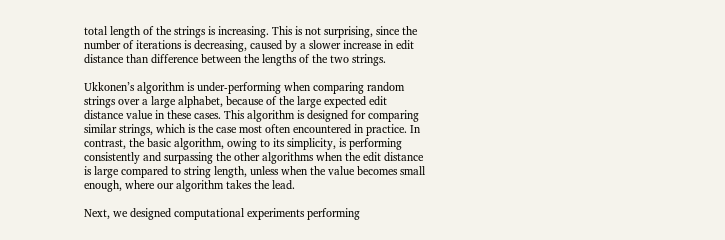total length of the strings is increasing. This is not surprising, since the number of iterations is decreasing, caused by a slower increase in edit distance than difference between the lengths of the two strings.

Ukkonen’s algorithm is under-performing when comparing random strings over a large alphabet, because of the large expected edit distance value in these cases. This algorithm is designed for comparing similar strings, which is the case most often encountered in practice. In contrast, the basic algorithm, owing to its simplicity, is performing consistently and surpassing the other algorithms when the edit distance is large compared to string length, unless when the value becomes small enough, where our algorithm takes the lead.

Next, we designed computational experiments performing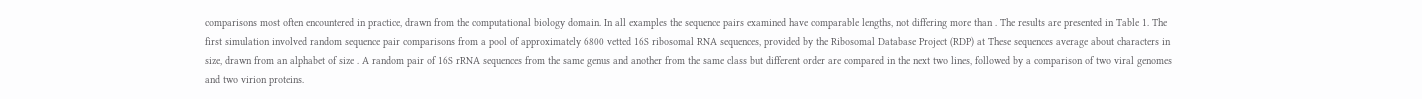comparisons most often encountered in practice, drawn from the computational biology domain. In all examples the sequence pairs examined have comparable lengths, not differing more than . The results are presented in Table 1. The first simulation involved random sequence pair comparisons from a pool of approximately 6800 vetted 16S ribosomal RNA sequences, provided by the Ribosomal Database Project (RDP) at These sequences average about characters in size, drawn from an alphabet of size . A random pair of 16S rRNA sequences from the same genus and another from the same class but different order are compared in the next two lines, followed by a comparison of two viral genomes and two virion proteins.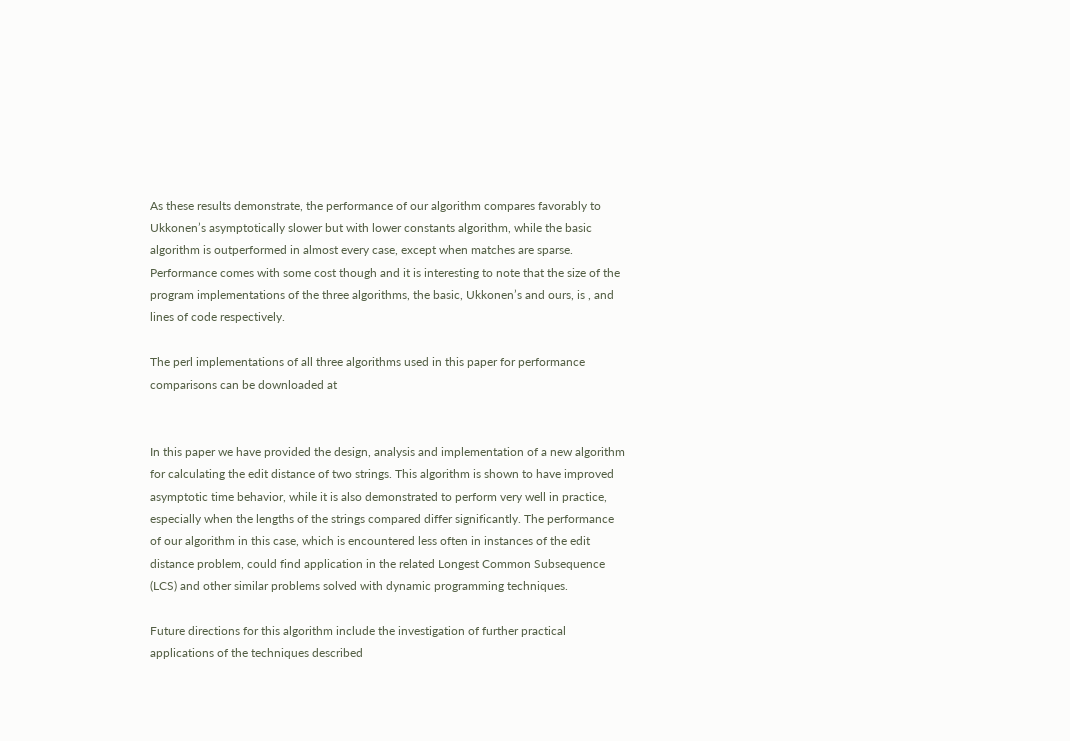As these results demonstrate, the performance of our algorithm compares favorably to Ukkonen’s asymptotically slower but with lower constants algorithm, while the basic algorithm is outperformed in almost every case, except when matches are sparse. Performance comes with some cost though and it is interesting to note that the size of the program implementations of the three algorithms, the basic, Ukkonen’s and ours, is , and lines of code respectively.

The perl implementations of all three algorithms used in this paper for performance comparisons can be downloaded at


In this paper we have provided the design, analysis and implementation of a new algorithm for calculating the edit distance of two strings. This algorithm is shown to have improved asymptotic time behavior, while it is also demonstrated to perform very well in practice, especially when the lengths of the strings compared differ significantly. The performance of our algorithm in this case, which is encountered less often in instances of the edit distance problem, could find application in the related Longest Common Subsequence (LCS) and other similar problems solved with dynamic programming techniques.

Future directions for this algorithm include the investigation of further practical applications of the techniques described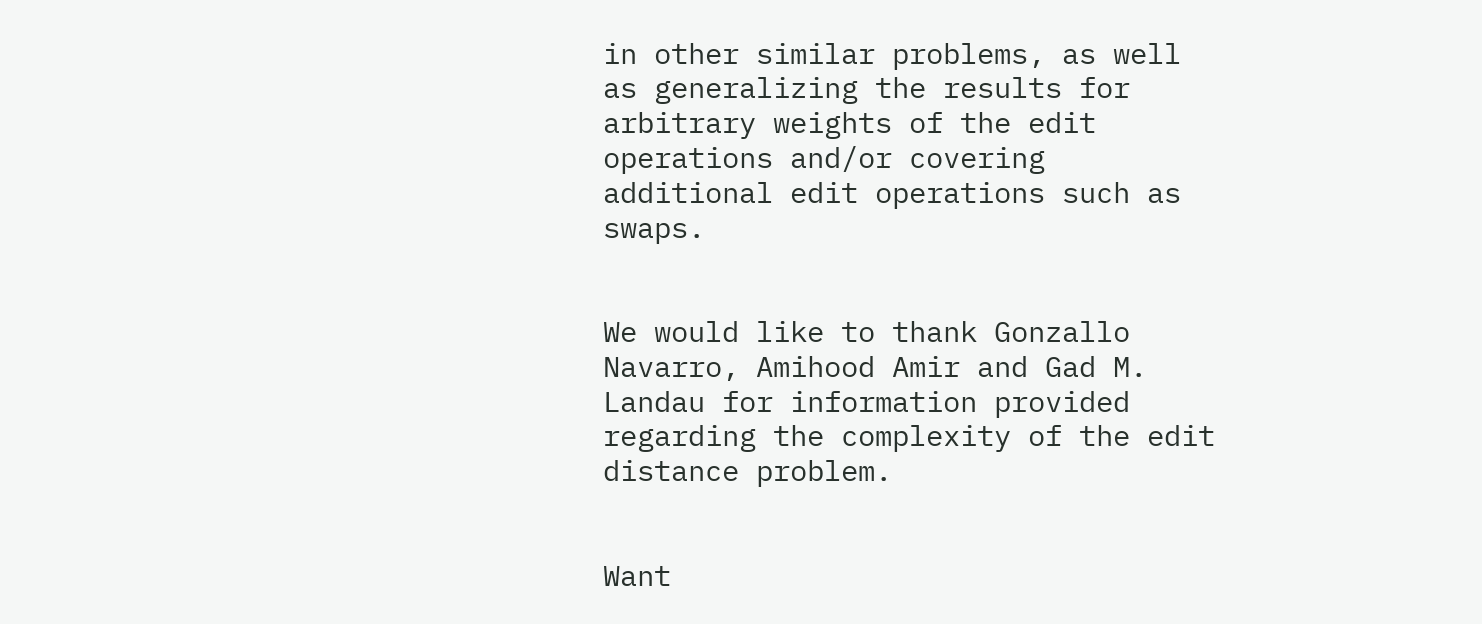in other similar problems, as well as generalizing the results for arbitrary weights of the edit operations and/or covering additional edit operations such as swaps.


We would like to thank Gonzallo Navarro, Amihood Amir and Gad M. Landau for information provided regarding the complexity of the edit distance problem.


Want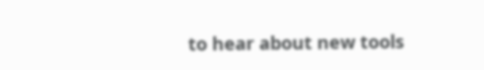to hear about new tools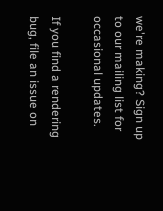we're making? Sign up to our mailing list for occasional updates.

If you find a rendering bug, file an issue on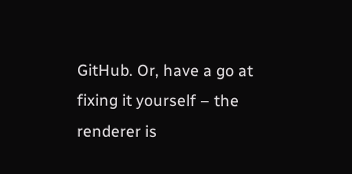GitHub. Or, have a go at fixing it yourself – the renderer is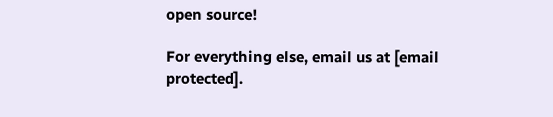open source!

For everything else, email us at [email protected].